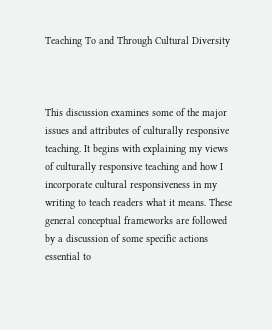Teaching To and Through Cultural Diversity



This discussion examines some of the major issues and attributes of culturally responsive teaching. It begins with explaining my views of culturally responsive teaching and how I incorporate cultural responsiveness in my writing to teach readers what it means. These general conceptual frameworks are followed by a discussion of some specific actions essential to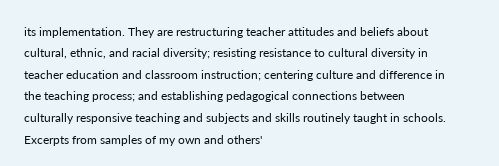its implementation. They are restructuring teacher attitudes and beliefs about cultural, ethnic, and racial diversity; resisting resistance to cultural diversity in teacher education and classroom instruction; centering culture and difference in the teaching process; and establishing pedagogical connections between culturally responsive teaching and subjects and skills routinely taught in schools. Excerpts from samples of my own and others'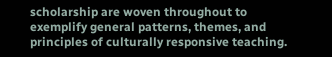scholarship are woven throughout to exemplify general patterns, themes, and principles of culturally responsive teaching.